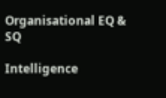Organisational EQ & SQ

Intelligence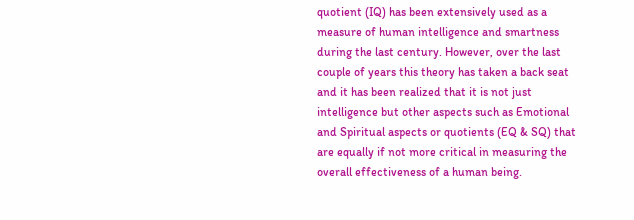quotient (IQ) has been extensively used as a measure of human intelligence and smartness during the last century. However, over the last couple of years this theory has taken a back seat and it has been realized that it is not just intelligence but other aspects such as Emotional and Spiritual aspects or quotients (EQ & SQ) that are equally if not more critical in measuring the overall effectiveness of a human being.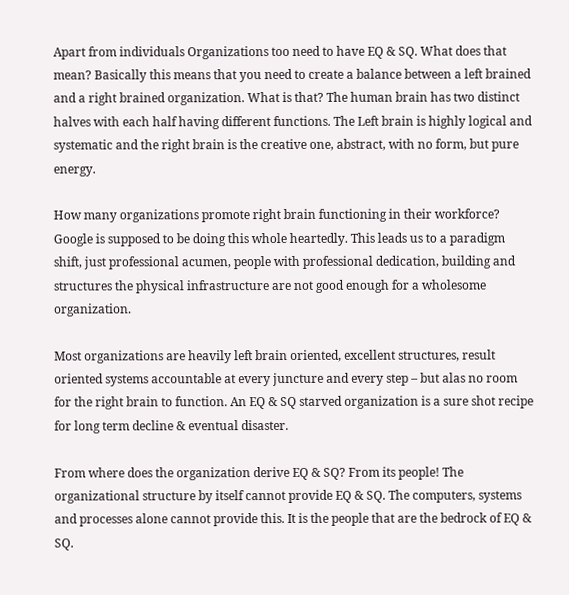Apart from individuals Organizations too need to have EQ & SQ. What does that mean? Basically this means that you need to create a balance between a left brained and a right brained organization. What is that? The human brain has two distinct halves with each half having different functions. The Left brain is highly logical and systematic and the right brain is the creative one, abstract, with no form, but pure energy.

How many organizations promote right brain functioning in their workforce? Google is supposed to be doing this whole heartedly. This leads us to a paradigm shift, just professional acumen, people with professional dedication, building and structures the physical infrastructure are not good enough for a wholesome organization.

Most organizations are heavily left brain oriented, excellent structures, result oriented systems accountable at every juncture and every step – but alas no room for the right brain to function. An EQ & SQ starved organization is a sure shot recipe for long term decline & eventual disaster.

From where does the organization derive EQ & SQ? From its people! The organizational structure by itself cannot provide EQ & SQ. The computers, systems and processes alone cannot provide this. It is the people that are the bedrock of EQ & SQ.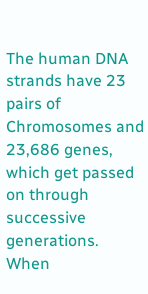The human DNA strands have 23 pairs of Chromosomes and 23,686 genes, which get passed on through successive generations. When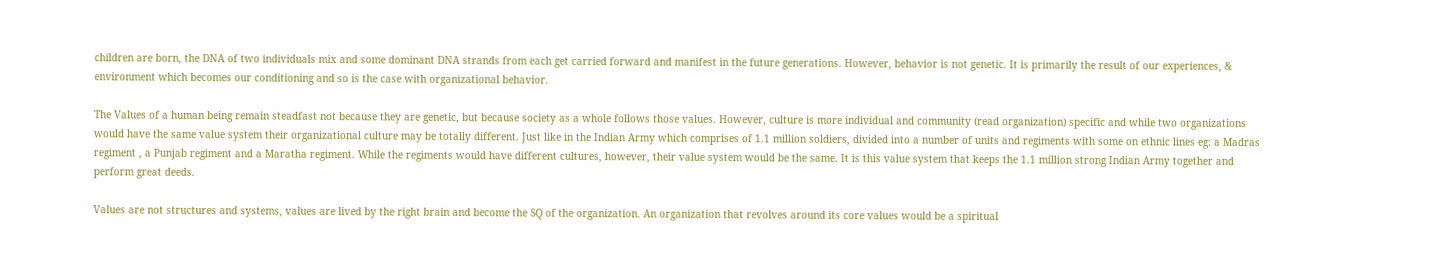children are born, the DNA of two individuals mix and some dominant DNA strands from each get carried forward and manifest in the future generations. However, behavior is not genetic. It is primarily the result of our experiences, & environment which becomes our conditioning and so is the case with organizational behavior.

The Values of a human being remain steadfast not because they are genetic, but because society as a whole follows those values. However, culture is more individual and community (read organization) specific and while two organizations would have the same value system their organizational culture may be totally different. Just like in the Indian Army which comprises of 1.1 million soldiers, divided into a number of units and regiments with some on ethnic lines eg: a Madras regiment , a Punjab regiment and a Maratha regiment. While the regiments would have different cultures, however, their value system would be the same. It is this value system that keeps the 1.1 million strong Indian Army together and perform great deeds.

Values are not structures and systems, values are lived by the right brain and become the SQ of the organization. An organization that revolves around its core values would be a spiritual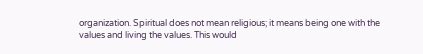organization. Spiritual does not mean religious; it means being one with the values and living the values. This would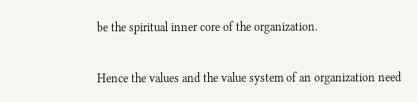be the spiritual inner core of the organization.

Hence the values and the value system of an organization need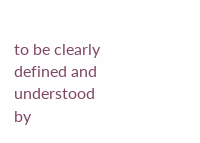to be clearly defined and understood by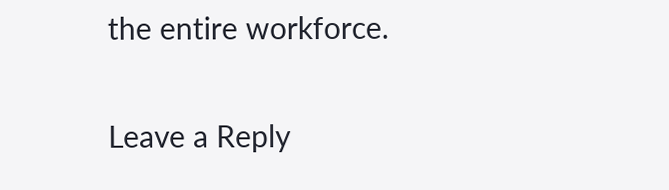the entire workforce.

Leave a Reply